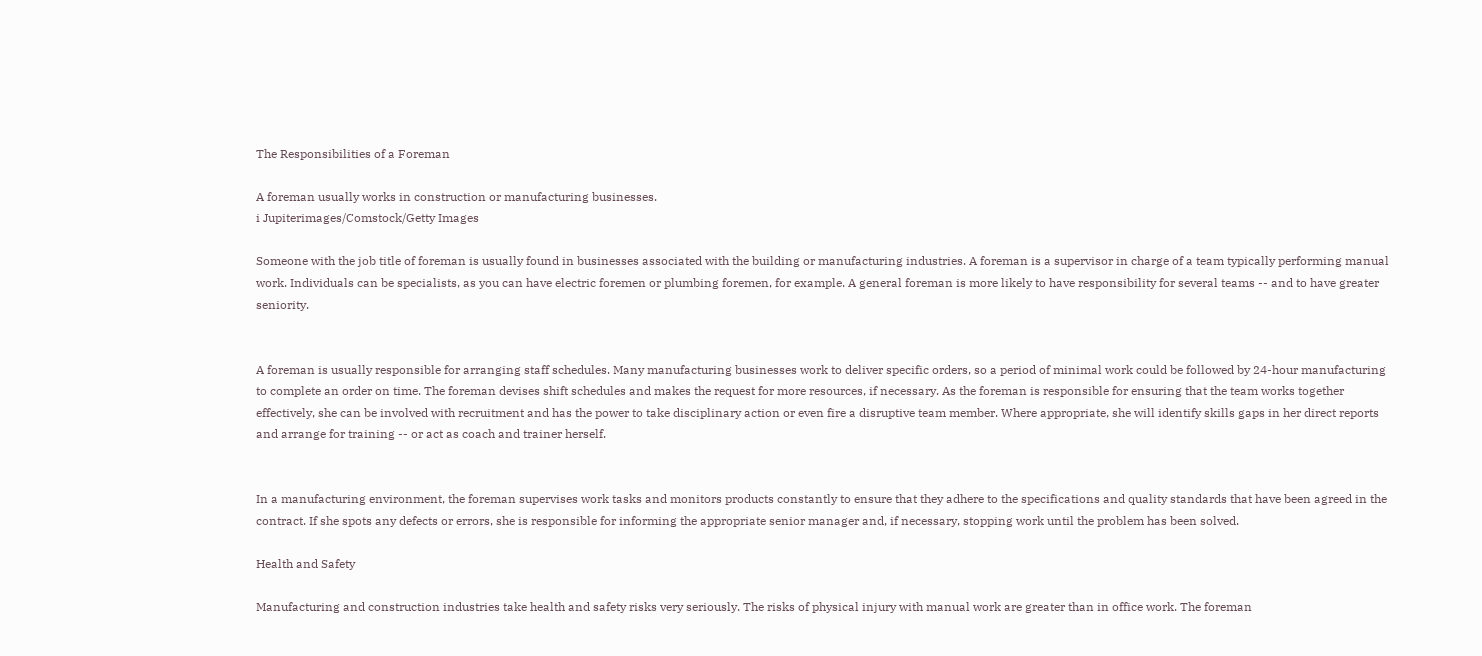The Responsibilities of a Foreman

A foreman usually works in construction or manufacturing businesses.
i Jupiterimages/Comstock/Getty Images

Someone with the job title of foreman is usually found in businesses associated with the building or manufacturing industries. A foreman is a supervisor in charge of a team typically performing manual work. Individuals can be specialists, as you can have electric foremen or plumbing foremen, for example. A general foreman is more likely to have responsibility for several teams -- and to have greater seniority.


A foreman is usually responsible for arranging staff schedules. Many manufacturing businesses work to deliver specific orders, so a period of minimal work could be followed by 24-hour manufacturing to complete an order on time. The foreman devises shift schedules and makes the request for more resources, if necessary. As the foreman is responsible for ensuring that the team works together effectively, she can be involved with recruitment and has the power to take disciplinary action or even fire a disruptive team member. Where appropriate, she will identify skills gaps in her direct reports and arrange for training -- or act as coach and trainer herself.


In a manufacturing environment, the foreman supervises work tasks and monitors products constantly to ensure that they adhere to the specifications and quality standards that have been agreed in the contract. If she spots any defects or errors, she is responsible for informing the appropriate senior manager and, if necessary, stopping work until the problem has been solved.

Health and Safety

Manufacturing and construction industries take health and safety risks very seriously. The risks of physical injury with manual work are greater than in office work. The foreman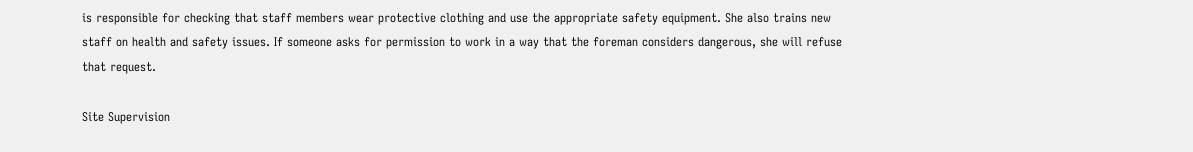is responsible for checking that staff members wear protective clothing and use the appropriate safety equipment. She also trains new staff on health and safety issues. If someone asks for permission to work in a way that the foreman considers dangerous, she will refuse that request.

Site Supervision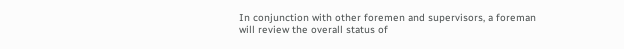In conjunction with other foremen and supervisors, a foreman will review the overall status of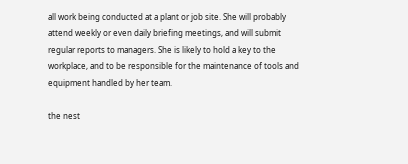all work being conducted at a plant or job site. She will probably attend weekly or even daily briefing meetings, and will submit regular reports to managers. She is likely to hold a key to the workplace, and to be responsible for the maintenance of tools and equipment handled by her team.

the nest